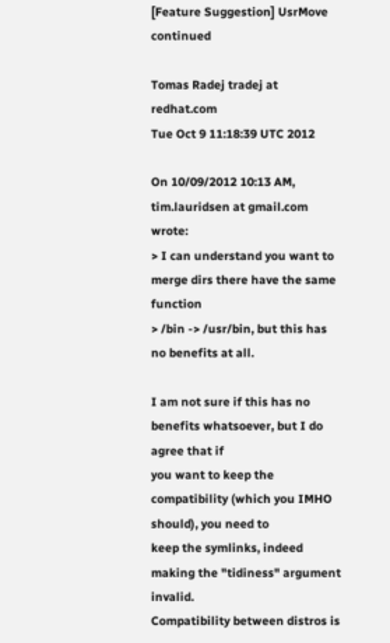[Feature Suggestion] UsrMove continued

Tomas Radej tradej at redhat.com
Tue Oct 9 11:18:39 UTC 2012

On 10/09/2012 10:13 AM, tim.lauridsen at gmail.com wrote:
> I can understand you want to merge dirs there have the same function
> /bin -> /usr/bin, but this has no benefits at all.

I am not sure if this has no benefits whatsoever, but I do agree that if
you want to keep the compatibility (which you IMHO should), you need to
keep the symlinks, indeed making the "tidiness" argument invalid.
Compatibility between distros is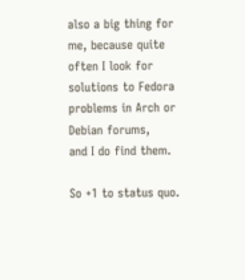also a big thing for me, because quite
often I look for solutions to Fedora problems in Arch or Debian forums,
and I do find them.

So +1 to status quo.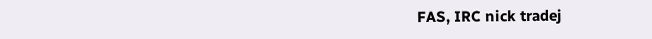FAS, IRC nick tradej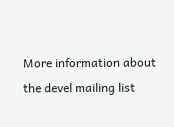More information about the devel mailing list